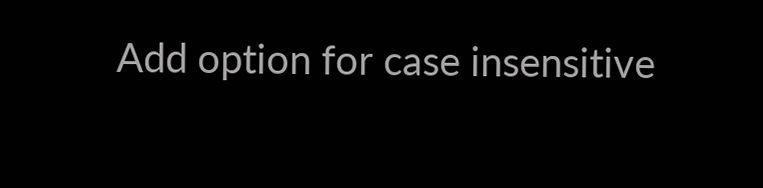Add option for case insensitive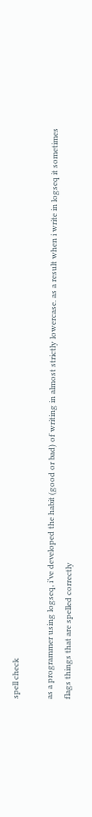spell check

as a programmer using logseq, i’ve developed the habit (good or bad) of writing in almost strictly lowercase. as a result when i write in logseq it sometimes flags things that are spelled correctly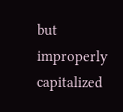but improperly capitalized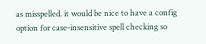as misspelled. it would be nice to have a config option for case-insensitive spell checking so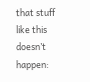that stuff like this doesn’t happen: